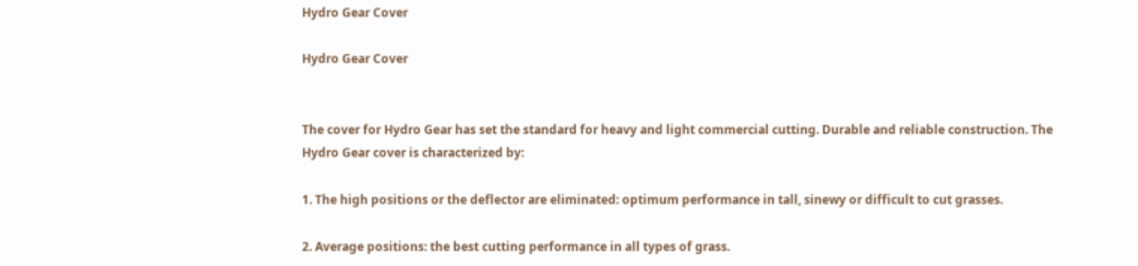Hydro Gear Cover

Hydro Gear Cover


The cover for Hydro Gear has set the standard for heavy and light commercial cutting. Durable and reliable construction. The Hydro Gear cover is characterized by:

1. The high positions or the deflector are eliminated: optimum performance in tall, sinewy or difficult to cut grasses.

2. Average positions: the best cutting performance in all types of grass.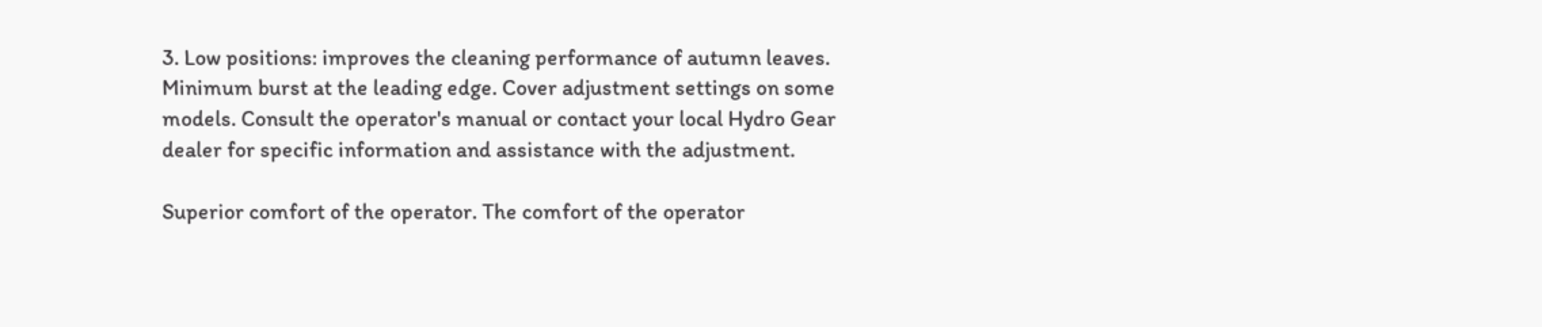3. Low positions: improves the cleaning performance of autumn leaves. Minimum burst at the leading edge. Cover adjustment settings on some models. Consult the operator's manual or contact your local Hydro Gear dealer for specific information and assistance with the adjustment.

Superior comfort of the operator. The comfort of the operator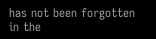has not been forgotten in the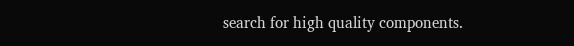search for high quality components.